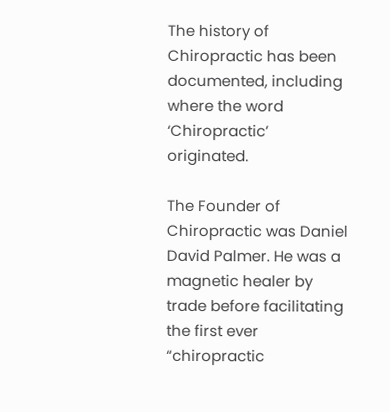The history of Chiropractic has been documented, including where the word ‘Chiropractic’ originated.

The Founder of Chiropractic was Daniel David Palmer. He was a magnetic healer by trade before facilitating the first ever “chiropractic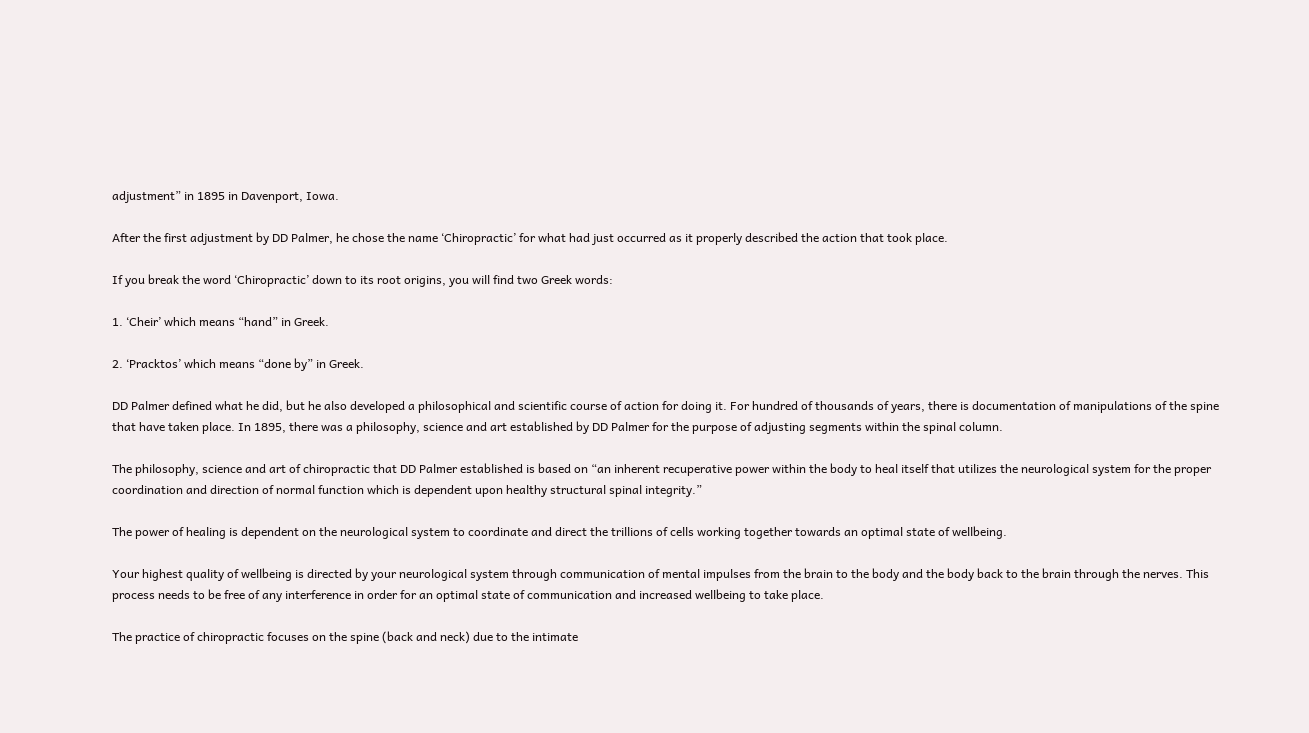adjustment” in 1895 in Davenport, Iowa.

After the first adjustment by DD Palmer, he chose the name ‘Chiropractic’ for what had just occurred as it properly described the action that took place.

If you break the word ‘Chiropractic’ down to its root origins, you will find two Greek words:

1. ‘Cheir’ which means “hand” in Greek.

2. ‘Pracktos’ which means “done by” in Greek.

DD Palmer defined what he did, but he also developed a philosophical and scientific course of action for doing it. For hundred of thousands of years, there is documentation of manipulations of the spine that have taken place. In 1895, there was a philosophy, science and art established by DD Palmer for the purpose of adjusting segments within the spinal column.

The philosophy, science and art of chiropractic that DD Palmer established is based on “an inherent recuperative power within the body to heal itself that utilizes the neurological system for the proper coordination and direction of normal function which is dependent upon healthy structural spinal integrity.”

The power of healing is dependent on the neurological system to coordinate and direct the trillions of cells working together towards an optimal state of wellbeing.

Your highest quality of wellbeing is directed by your neurological system through communication of mental impulses from the brain to the body and the body back to the brain through the nerves. This process needs to be free of any interference in order for an optimal state of communication and increased wellbeing to take place.

The practice of chiropractic focuses on the spine (back and neck) due to the intimate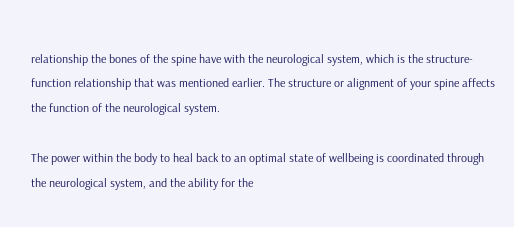relationship the bones of the spine have with the neurological system, which is the structure-function relationship that was mentioned earlier. The structure or alignment of your spine affects the function of the neurological system.

The power within the body to heal back to an optimal state of wellbeing is coordinated through the neurological system, and the ability for the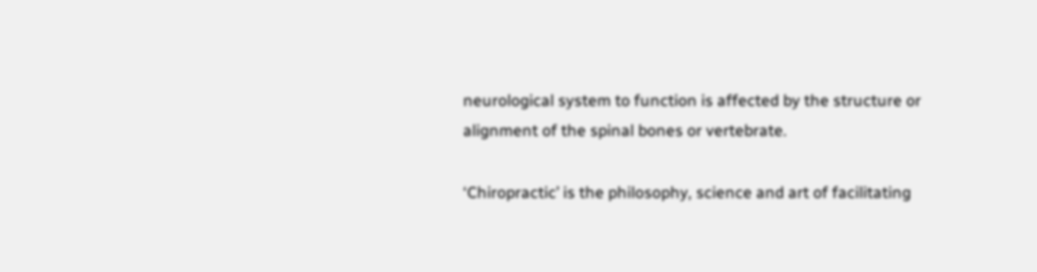neurological system to function is affected by the structure or alignment of the spinal bones or vertebrate.

‘Chiropractic’ is the philosophy, science and art of facilitating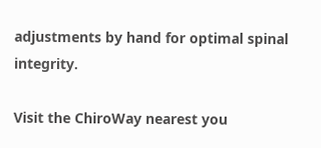adjustments by hand for optimal spinal integrity.

Visit the ChiroWay nearest you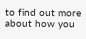to find out more about how you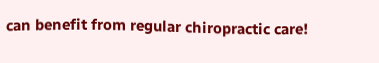can benefit from regular chiropractic care!